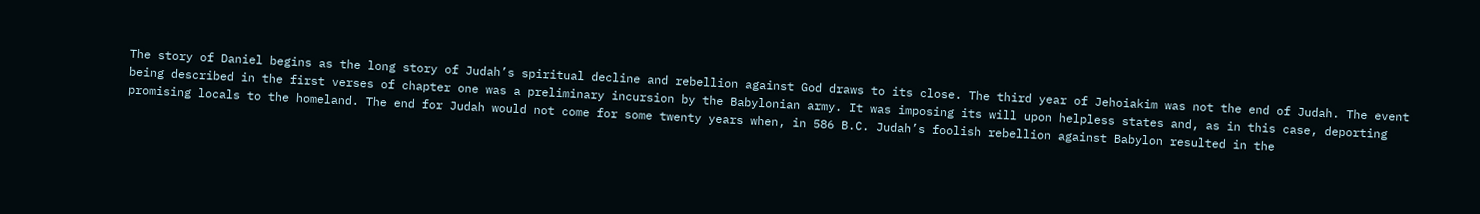The story of Daniel begins as the long story of Judah’s spiritual decline and rebellion against God draws to its close. The third year of Jehoiakim was not the end of Judah. The event being described in the first verses of chapter one was a preliminary incursion by the Babylonian army. It was imposing its will upon helpless states and, as in this case, deporting promising locals to the homeland. The end for Judah would not come for some twenty years when, in 586 B.C. Judah’s foolish rebellion against Babylon resulted in the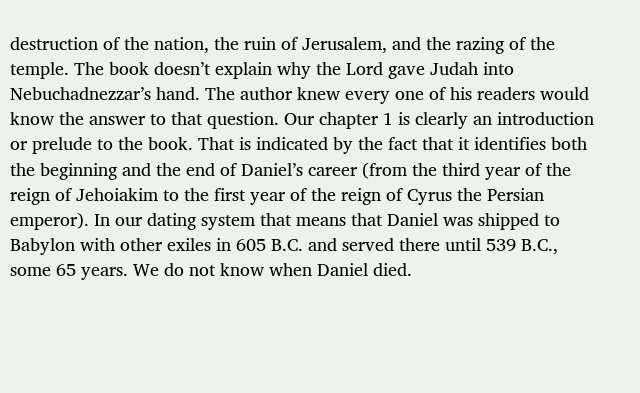destruction of the nation, the ruin of Jerusalem, and the razing of the temple. The book doesn’t explain why the Lord gave Judah into Nebuchadnezzar’s hand. The author knew every one of his readers would know the answer to that question. Our chapter 1 is clearly an introduction or prelude to the book. That is indicated by the fact that it identifies both the beginning and the end of Daniel’s career (from the third year of the reign of Jehoiakim to the first year of the reign of Cyrus the Persian emperor). In our dating system that means that Daniel was shipped to Babylon with other exiles in 605 B.C. and served there until 539 B.C., some 65 years. We do not know when Daniel died.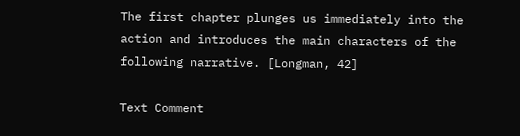The first chapter plunges us immediately into the action and introduces the main characters of the following narrative. [Longman, 42]

Text Comment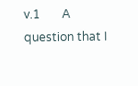v.1       A question that I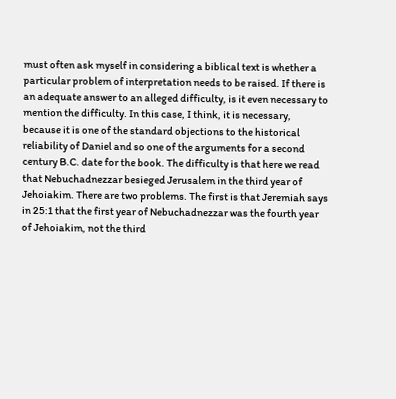must often ask myself in considering a biblical text is whether a particular problem of interpretation needs to be raised. If there is an adequate answer to an alleged difficulty, is it even necessary to mention the difficulty. In this case, I think, it is necessary, because it is one of the standard objections to the historical reliability of Daniel and so one of the arguments for a second century B.C. date for the book. The difficulty is that here we read that Nebuchadnezzar besieged Jerusalem in the third year of Jehoiakim. There are two problems. The first is that Jeremiah says in 25:1 that the first year of Nebuchadnezzar was the fourth year of Jehoiakim, not the third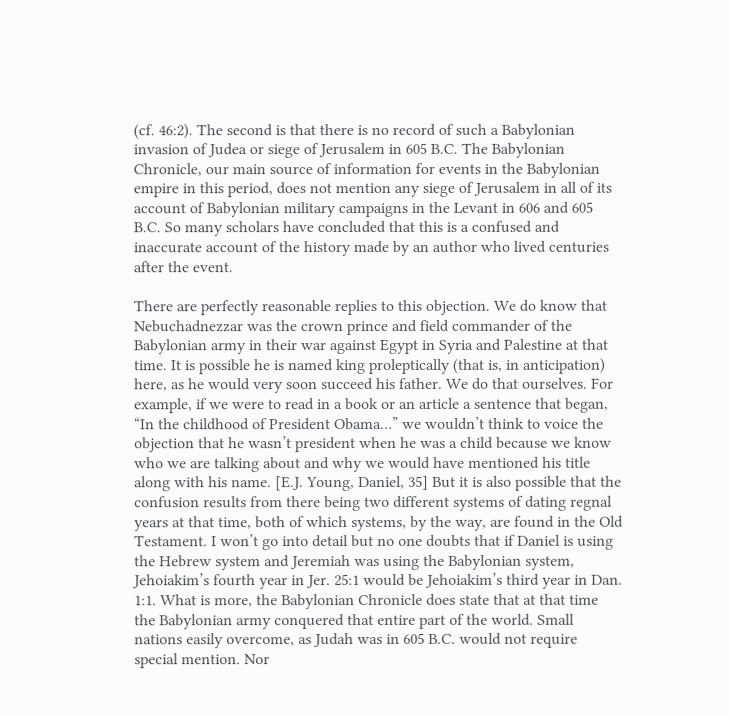(cf. 46:2). The second is that there is no record of such a Babylonian invasion of Judea or siege of Jerusalem in 605 B.C. The Babylonian Chronicle, our main source of information for events in the Babylonian empire in this period, does not mention any siege of Jerusalem in all of its account of Babylonian military campaigns in the Levant in 606 and 605 B.C. So many scholars have concluded that this is a confused and inaccurate account of the history made by an author who lived centuries after the event.

There are perfectly reasonable replies to this objection. We do know that Nebuchadnezzar was the crown prince and field commander of the Babylonian army in their war against Egypt in Syria and Palestine at that time. It is possible he is named king proleptically (that is, in anticipation) here, as he would very soon succeed his father. We do that ourselves. For example, if we were to read in a book or an article a sentence that began, “In the childhood of President Obama…” we wouldn’t think to voice the objection that he wasn’t president when he was a child because we know who we are talking about and why we would have mentioned his title along with his name. [E.J. Young, Daniel, 35] But it is also possible that the confusion results from there being two different systems of dating regnal years at that time, both of which systems, by the way, are found in the Old Testament. I won’t go into detail but no one doubts that if Daniel is using the Hebrew system and Jeremiah was using the Babylonian system, Jehoiakim’s fourth year in Jer. 25:1 would be Jehoiakim’s third year in Dan. 1:1. What is more, the Babylonian Chronicle does state that at that time the Babylonian army conquered that entire part of the world. Small nations easily overcome, as Judah was in 605 B.C. would not require special mention. Nor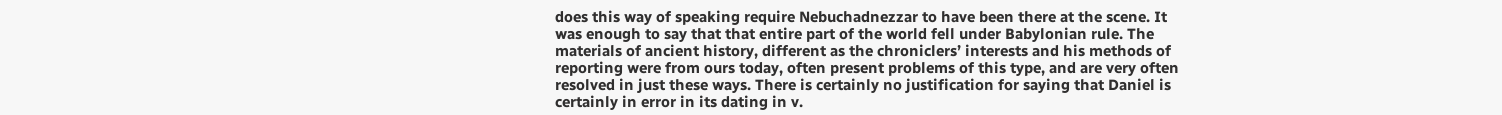does this way of speaking require Nebuchadnezzar to have been there at the scene. It was enough to say that that entire part of the world fell under Babylonian rule. The materials of ancient history, different as the chroniclers’ interests and his methods of reporting were from ours today, often present problems of this type, and are very often resolved in just these ways. There is certainly no justification for saying that Daniel is certainly in error in its dating in v.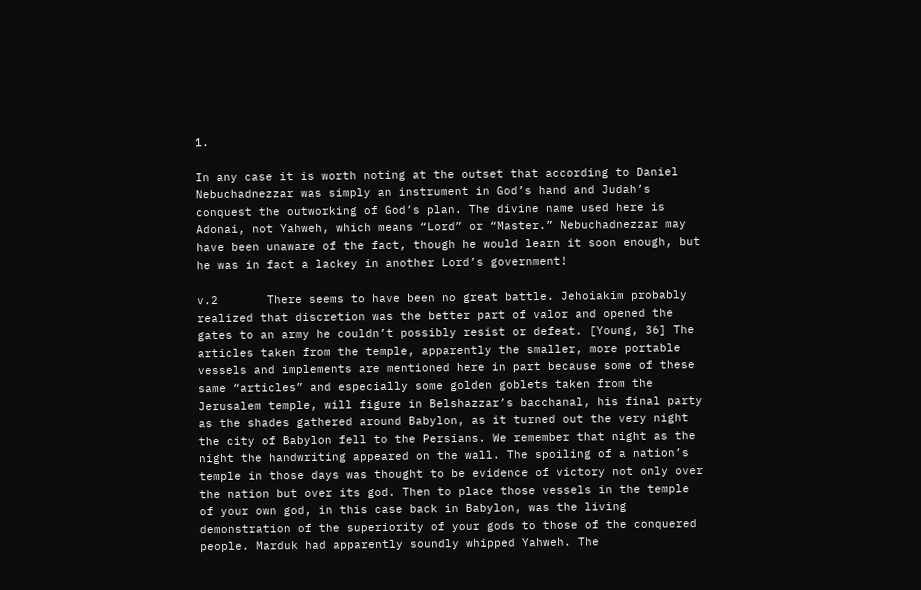1.

In any case it is worth noting at the outset that according to Daniel Nebuchadnezzar was simply an instrument in God’s hand and Judah’s conquest the outworking of God’s plan. The divine name used here is Adonai, not Yahweh, which means “Lord” or “Master.” Nebuchadnezzar may have been unaware of the fact, though he would learn it soon enough, but he was in fact a lackey in another Lord’s government!

v.2       There seems to have been no great battle. Jehoiakim probably realized that discretion was the better part of valor and opened the gates to an army he couldn’t possibly resist or defeat. [Young, 36] The articles taken from the temple, apparently the smaller, more portable vessels and implements are mentioned here in part because some of these same “articles” and especially some golden goblets taken from the Jerusalem temple, will figure in Belshazzar’s bacchanal, his final party as the shades gathered around Babylon, as it turned out the very night the city of Babylon fell to the Persians. We remember that night as the night the handwriting appeared on the wall. The spoiling of a nation’s temple in those days was thought to be evidence of victory not only over the nation but over its god. Then to place those vessels in the temple of your own god, in this case back in Babylon, was the living demonstration of the superiority of your gods to those of the conquered people. Marduk had apparently soundly whipped Yahweh. The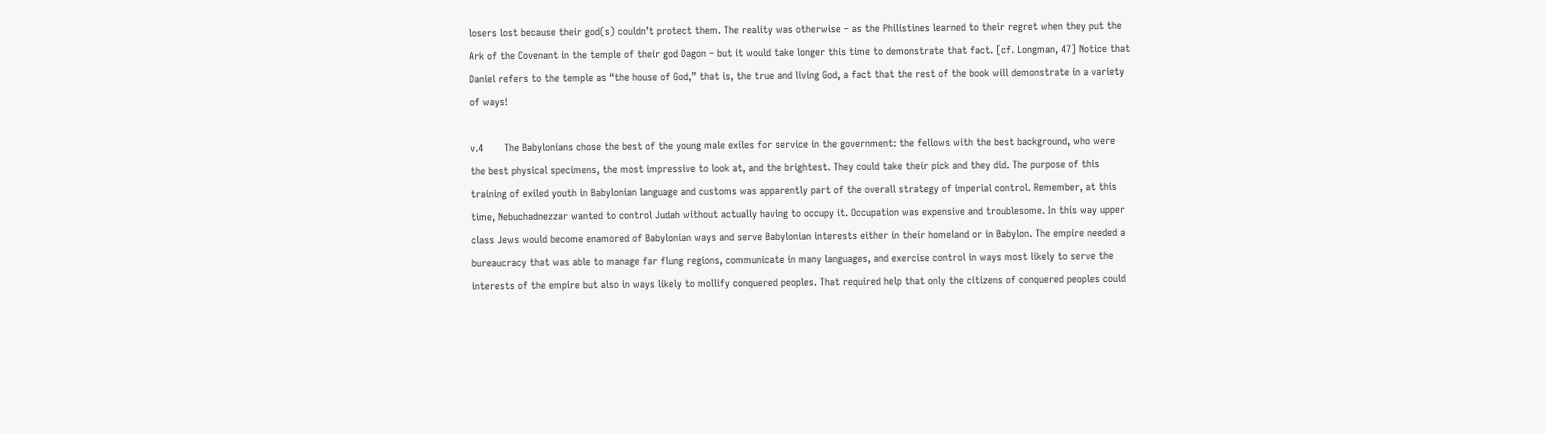losers lost because their god(s) couldn’t protect them. The reality was otherwise – as the Philistines learned to their regret when they put the Ark of the Covenant in the temple of their god Dagon – but it would take longer this time to demonstrate that fact. [cf. Longman, 47] Notice that Daniel refers to the temple as “the house of God,” that is, the true and living God, a fact that the rest of the book will demonstrate in a variety of ways!

v.4       The Babylonians chose the best of the young male exiles for service in the government: the fellows with the best background, who were the best physical specimens, the most impressive to look at, and the brightest. They could take their pick and they did. The purpose of this training of exiled youth in Babylonian language and customs was apparently part of the overall strategy of imperial control. Remember, at this time, Nebuchadnezzar wanted to control Judah without actually having to occupy it. Occupation was expensive and troublesome. In this way upper class Jews would become enamored of Babylonian ways and serve Babylonian interests either in their homeland or in Babylon. The empire needed a bureaucracy that was able to manage far flung regions, communicate in many languages, and exercise control in ways most likely to serve the interests of the empire but also in ways likely to mollify conquered peoples. That required help that only the citizens of conquered peoples could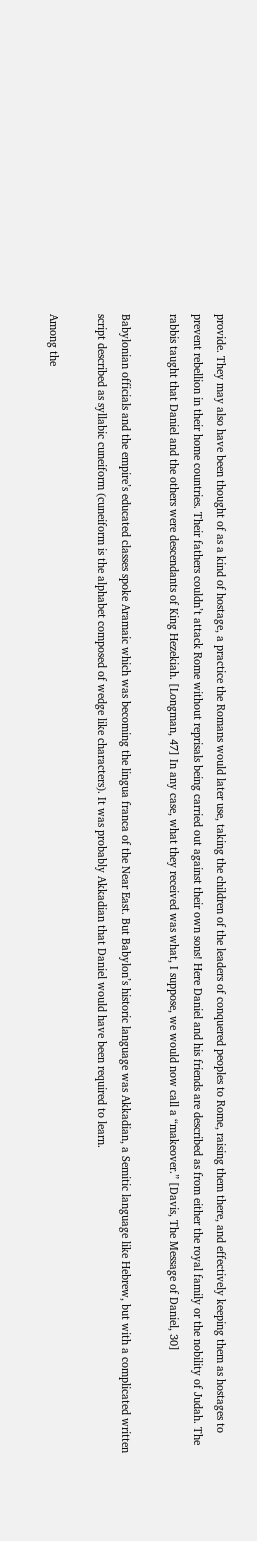provide. They may also have been thought of as a kind of hostage, a practice the Romans would later use, taking the children of the leaders of conquered peoples to Rome, raising them there, and effectively keeping them as hostages to prevent rebellion in their home countries. Their fathers couldn’t attack Rome without reprisals being carried out against their own sons! Here Daniel and his friends are described as from either the royal family or the nobility of Judah. The rabbis taught that Daniel and the others were descendants of King Hezekiah. [Longman, 47] In any case, what they received was what, I suppose, we would now call a “makeover.” [Davis, The Message of Daniel, 30]

Babylonian officials and the empire’s educated classes spoke Aramaic which was becoming the lingua franca of the Near East. But Babylon’s historic language was Akkadian, a Semitic language like Hebrew, but with a complicated written script described as syllabic cuneiform (cuneiform is the alphabet composed of wedge like characters). It was probably Akkadian that Daniel would have been required to learn.

Among the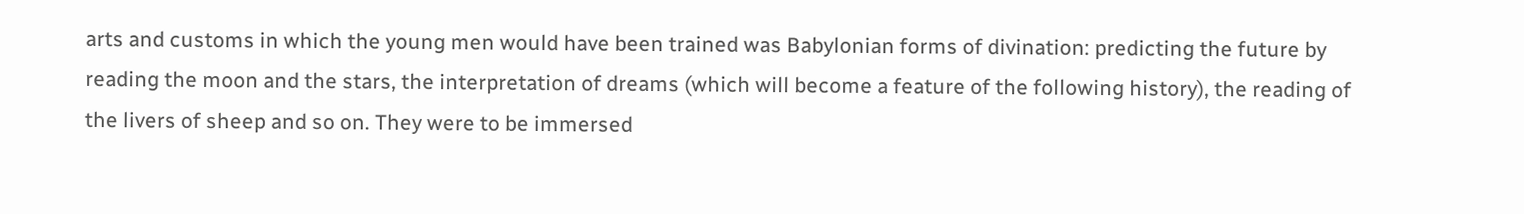arts and customs in which the young men would have been trained was Babylonian forms of divination: predicting the future by reading the moon and the stars, the interpretation of dreams (which will become a feature of the following history), the reading of the livers of sheep and so on. They were to be immersed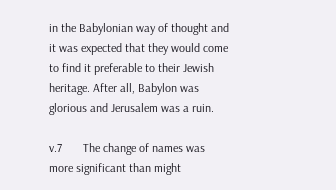in the Babylonian way of thought and it was expected that they would come to find it preferable to their Jewish heritage. After all, Babylon was glorious and Jerusalem was a ruin.

v.7       The change of names was more significant than might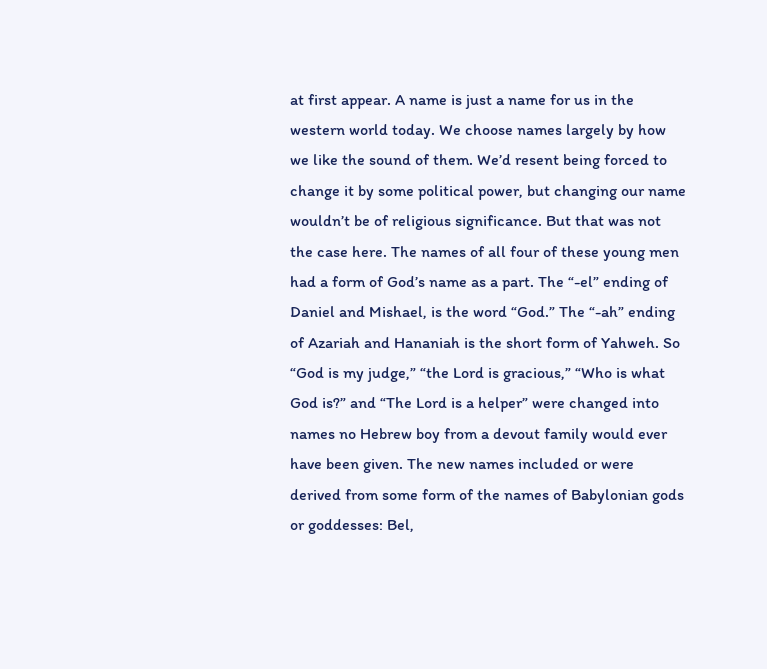at first appear. A name is just a name for us in the western world today. We choose names largely by how we like the sound of them. We’d resent being forced to change it by some political power, but changing our name wouldn’t be of religious significance. But that was not the case here. The names of all four of these young men had a form of God’s name as a part. The “-el” ending of Daniel and Mishael, is the word “God.” The “-ah” ending of Azariah and Hananiah is the short form of Yahweh. So “God is my judge,” “the Lord is gracious,” “Who is what God is?” and “The Lord is a helper” were changed into names no Hebrew boy from a devout family would ever have been given. The new names included or were derived from some form of the names of Babylonian gods or goddesses: Bel,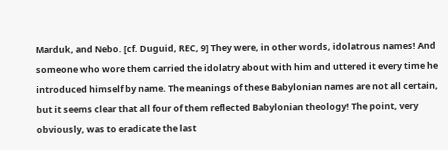Marduk, and Nebo. [cf. Duguid, REC, 9] They were, in other words, idolatrous names! And someone who wore them carried the idolatry about with him and uttered it every time he introduced himself by name. The meanings of these Babylonian names are not all certain, but it seems clear that all four of them reflected Babylonian theology! The point, very obviously, was to eradicate the last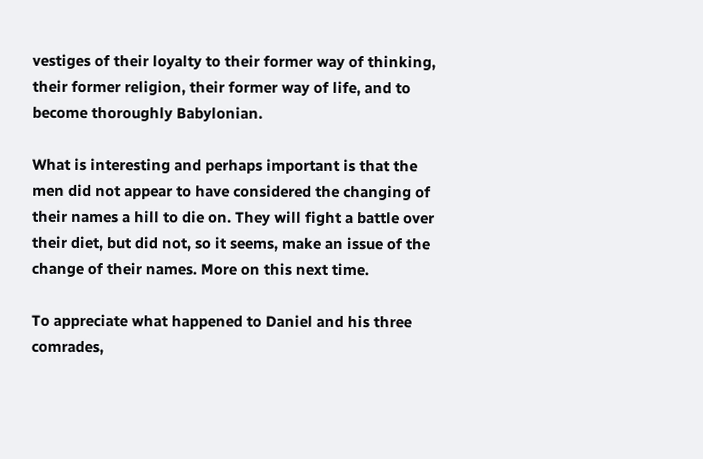vestiges of their loyalty to their former way of thinking, their former religion, their former way of life, and to become thoroughly Babylonian.

What is interesting and perhaps important is that the men did not appear to have considered the changing of their names a hill to die on. They will fight a battle over their diet, but did not, so it seems, make an issue of the change of their names. More on this next time.

To appreciate what happened to Daniel and his three comrades,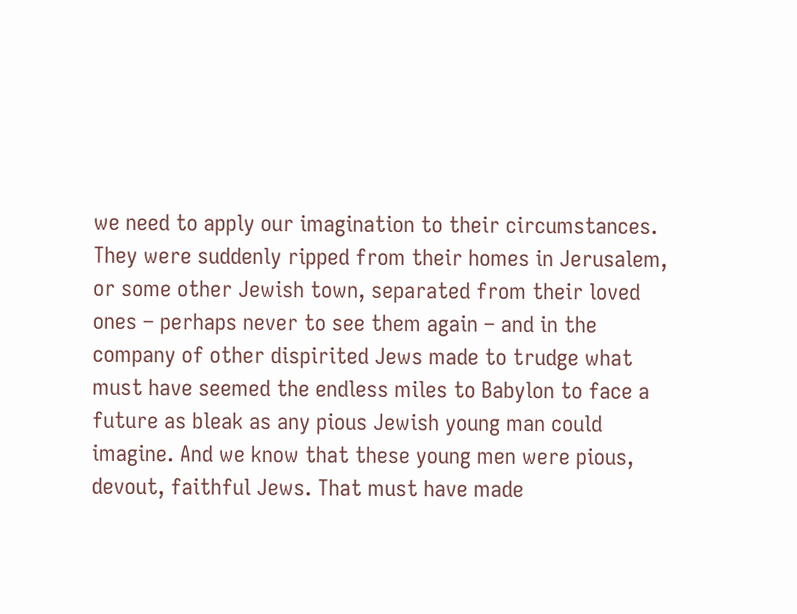we need to apply our imagination to their circumstances. They were suddenly ripped from their homes in Jerusalem, or some other Jewish town, separated from their loved ones – perhaps never to see them again – and in the company of other dispirited Jews made to trudge what must have seemed the endless miles to Babylon to face a future as bleak as any pious Jewish young man could imagine. And we know that these young men were pious, devout, faithful Jews. That must have made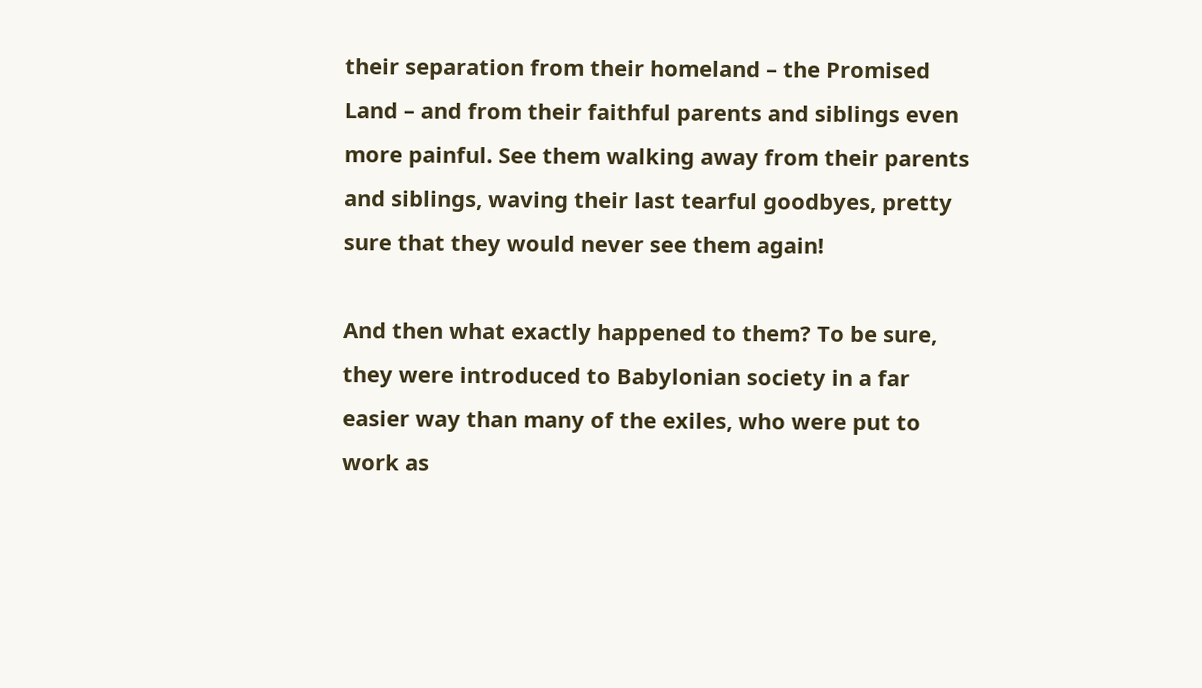their separation from their homeland – the Promised Land – and from their faithful parents and siblings even more painful. See them walking away from their parents and siblings, waving their last tearful goodbyes, pretty sure that they would never see them again!

And then what exactly happened to them? To be sure, they were introduced to Babylonian society in a far easier way than many of the exiles, who were put to work as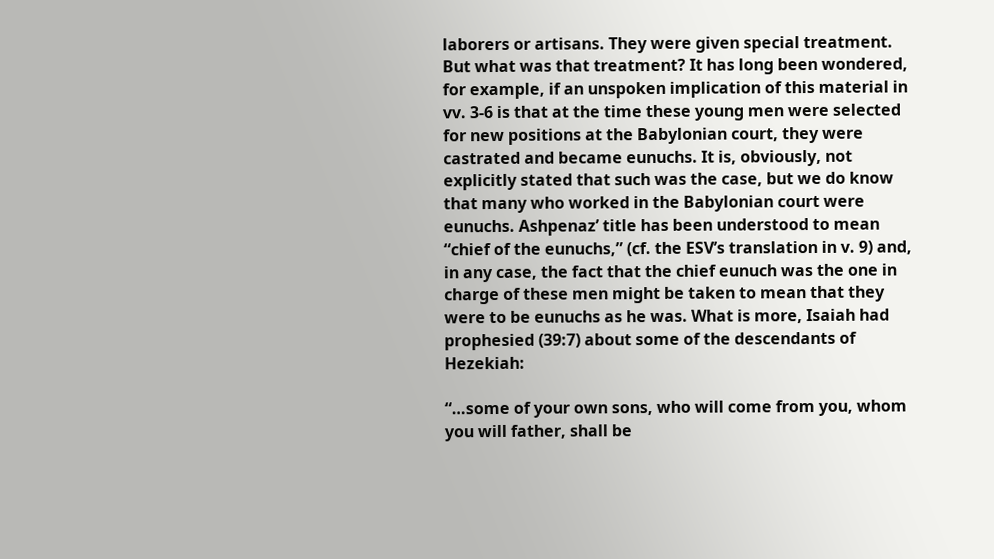laborers or artisans. They were given special treatment. But what was that treatment? It has long been wondered, for example, if an unspoken implication of this material in vv. 3-6 is that at the time these young men were selected for new positions at the Babylonian court, they were castrated and became eunuchs. It is, obviously, not explicitly stated that such was the case, but we do know that many who worked in the Babylonian court were eunuchs. Ashpenaz’ title has been understood to mean “chief of the eunuchs,” (cf. the ESV’s translation in v. 9) and, in any case, the fact that the chief eunuch was the one in charge of these men might be taken to mean that they were to be eunuchs as he was. What is more, Isaiah had prophesied (39:7) about some of the descendants of Hezekiah:

“…some of your own sons, who will come from you, whom you will father, shall be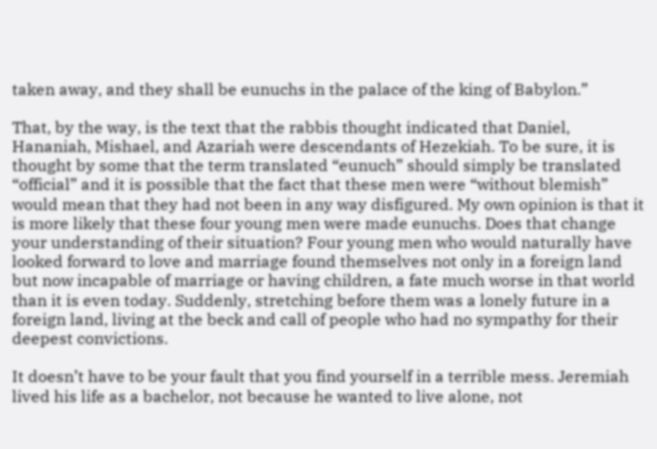taken away, and they shall be eunuchs in the palace of the king of Babylon.”

That, by the way, is the text that the rabbis thought indicated that Daniel, Hananiah, Mishael, and Azariah were descendants of Hezekiah. To be sure, it is thought by some that the term translated “eunuch” should simply be translated “official” and it is possible that the fact that these men were “without blemish” would mean that they had not been in any way disfigured. My own opinion is that it is more likely that these four young men were made eunuchs. Does that change your understanding of their situation? Four young men who would naturally have looked forward to love and marriage found themselves not only in a foreign land but now incapable of marriage or having children, a fate much worse in that world than it is even today. Suddenly, stretching before them was a lonely future in a foreign land, living at the beck and call of people who had no sympathy for their deepest convictions.

It doesn’t have to be your fault that you find yourself in a terrible mess. Jeremiah lived his life as a bachelor, not because he wanted to live alone, not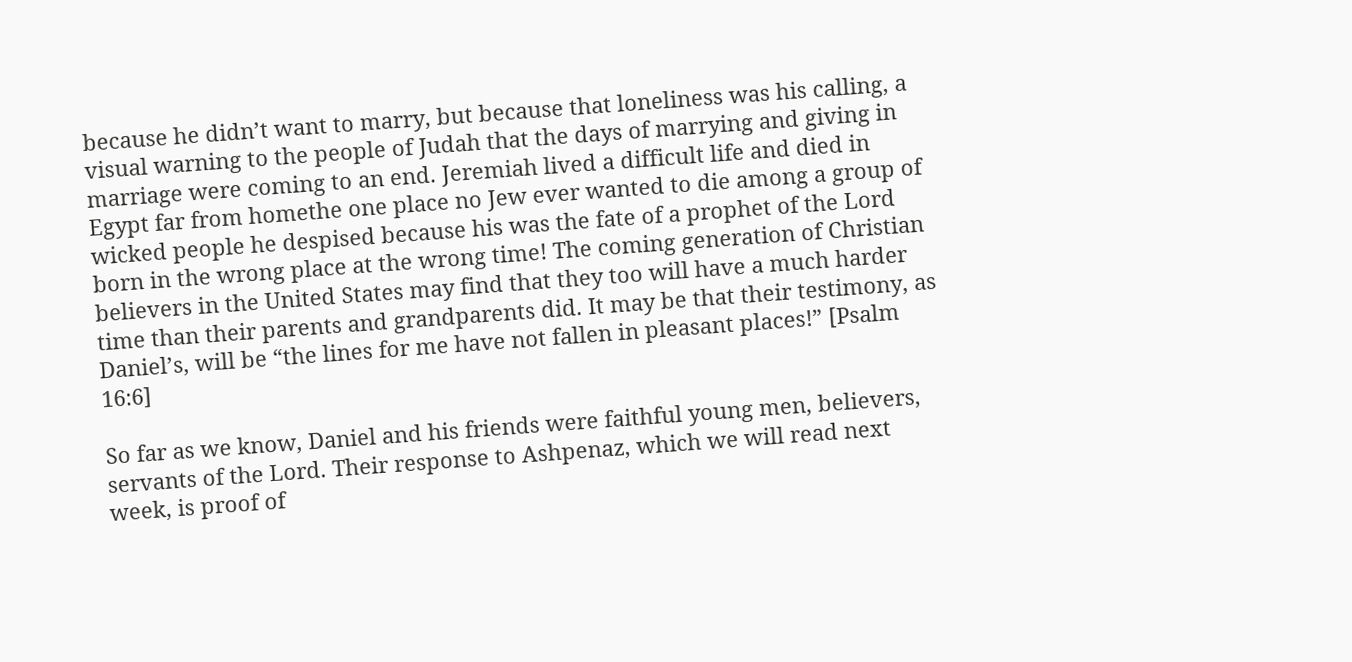because he didn’t want to marry, but because that loneliness was his calling, a visual warning to the people of Judah that the days of marrying and giving in marriage were coming to an end. Jeremiah lived a difficult life and died in Egypt far from homethe one place no Jew ever wanted to die among a group of wicked people he despised because his was the fate of a prophet of the Lord born in the wrong place at the wrong time! The coming generation of Christian believers in the United States may find that they too will have a much harder time than their parents and grandparents did. It may be that their testimony, as Daniel’s, will be “the lines for me have not fallen in pleasant places!” [Psalm 16:6]

So far as we know, Daniel and his friends were faithful young men, believers, servants of the Lord. Their response to Ashpenaz, which we will read next week, is proof of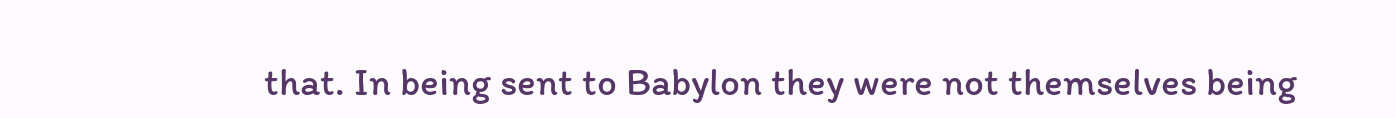that. In being sent to Babylon they were not themselves being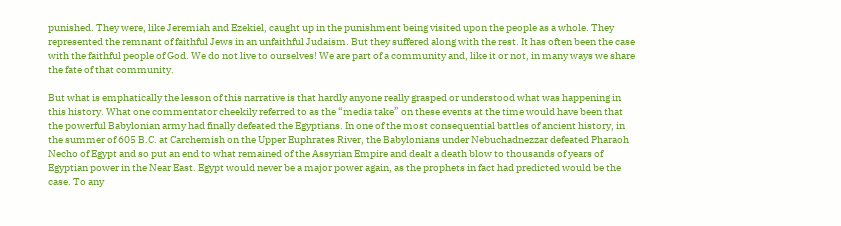punished. They were, like Jeremiah and Ezekiel, caught up in the punishment being visited upon the people as a whole. They represented the remnant of faithful Jews in an unfaithful Judaism. But they suffered along with the rest. It has often been the case with the faithful people of God. We do not live to ourselves! We are part of a community and, like it or not, in many ways we share the fate of that community.

But what is emphatically the lesson of this narrative is that hardly anyone really grasped or understood what was happening in this history. What one commentator cheekily referred to as the “media take” on these events at the time would have been that the powerful Babylonian army had finally defeated the Egyptians. In one of the most consequential battles of ancient history, in the summer of 605 B.C. at Carchemish on the Upper Euphrates River, the Babylonians under Nebuchadnezzar defeated Pharaoh Necho of Egypt and so put an end to what remained of the Assyrian Empire and dealt a death blow to thousands of years of Egyptian power in the Near East. Egypt would never be a major power again, as the prophets in fact had predicted would be the case. To any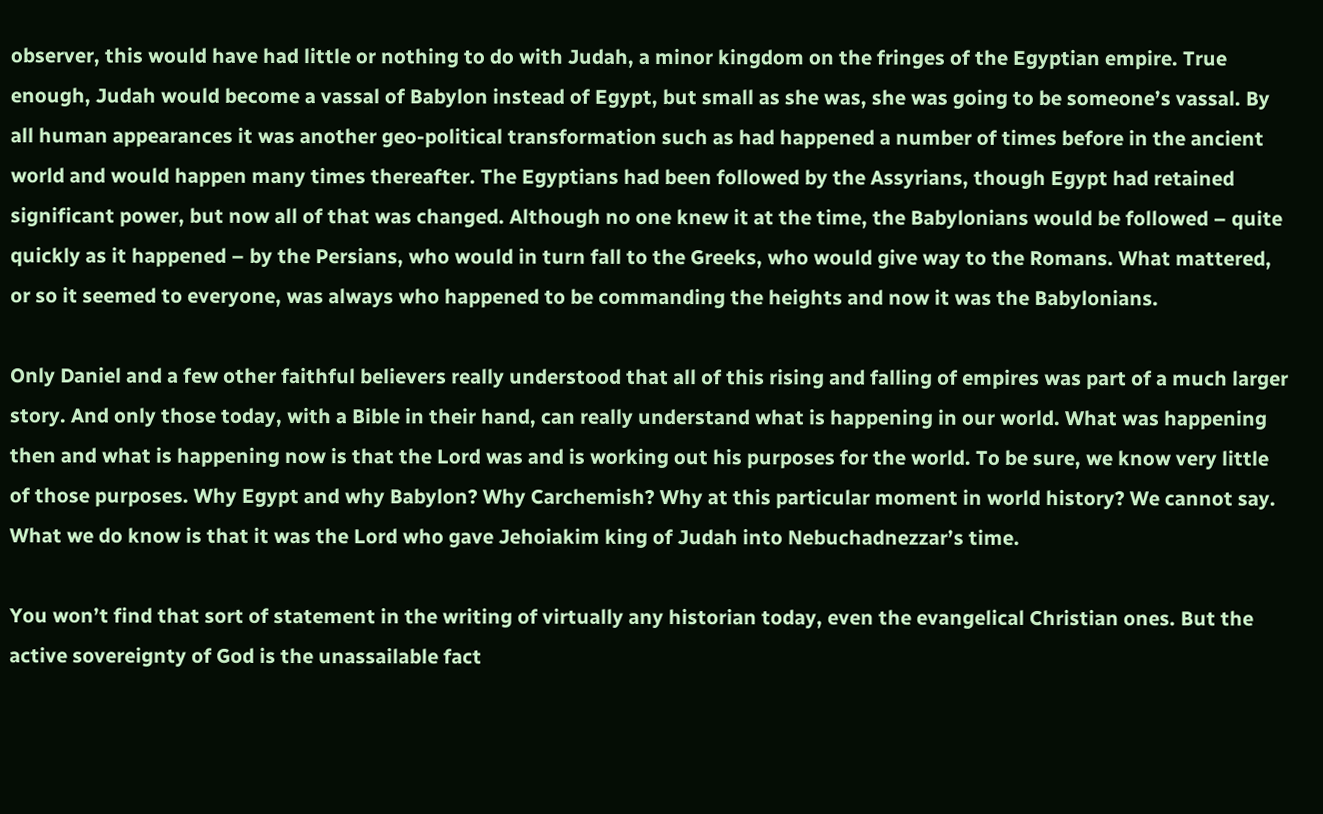observer, this would have had little or nothing to do with Judah, a minor kingdom on the fringes of the Egyptian empire. True enough, Judah would become a vassal of Babylon instead of Egypt, but small as she was, she was going to be someone’s vassal. By all human appearances it was another geo-political transformation such as had happened a number of times before in the ancient world and would happen many times thereafter. The Egyptians had been followed by the Assyrians, though Egypt had retained significant power, but now all of that was changed. Although no one knew it at the time, the Babylonians would be followed – quite quickly as it happened – by the Persians, who would in turn fall to the Greeks, who would give way to the Romans. What mattered, or so it seemed to everyone, was always who happened to be commanding the heights and now it was the Babylonians.

Only Daniel and a few other faithful believers really understood that all of this rising and falling of empires was part of a much larger story. And only those today, with a Bible in their hand, can really understand what is happening in our world. What was happening then and what is happening now is that the Lord was and is working out his purposes for the world. To be sure, we know very little of those purposes. Why Egypt and why Babylon? Why Carchemish? Why at this particular moment in world history? We cannot say. What we do know is that it was the Lord who gave Jehoiakim king of Judah into Nebuchadnezzar’s time.

You won’t find that sort of statement in the writing of virtually any historian today, even the evangelical Christian ones. But the active sovereignty of God is the unassailable fact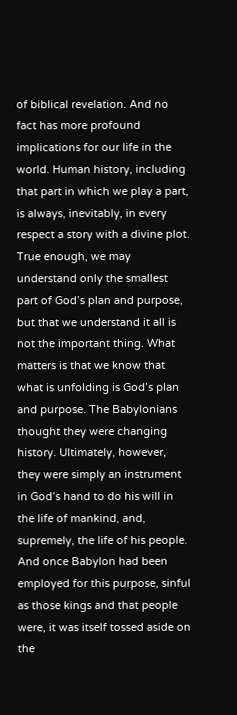of biblical revelation. And no fact has more profound implications for our life in the world. Human history, including that part in which we play a part, is always, inevitably, in every respect a story with a divine plot. True enough, we may understand only the smallest part of God’s plan and purpose, but that we understand it all is not the important thing. What matters is that we know that what is unfolding is God’s plan and purpose. The Babylonians thought they were changing history. Ultimately, however, they were simply an instrument in God’s hand to do his will in the life of mankind, and, supremely, the life of his people. And once Babylon had been employed for this purpose, sinful as those kings and that people were, it was itself tossed aside on the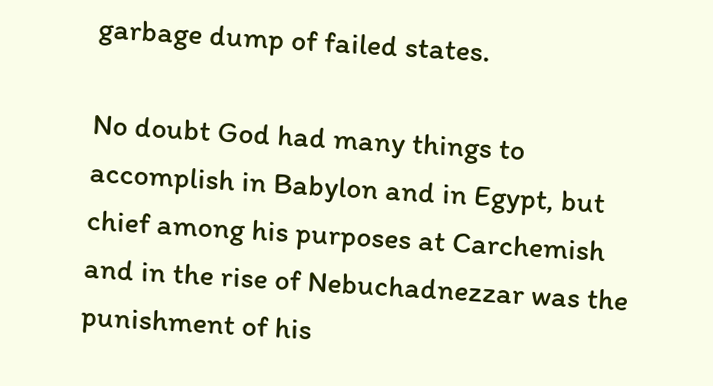garbage dump of failed states.

No doubt God had many things to accomplish in Babylon and in Egypt, but chief among his purposes at Carchemish and in the rise of Nebuchadnezzar was the punishment of his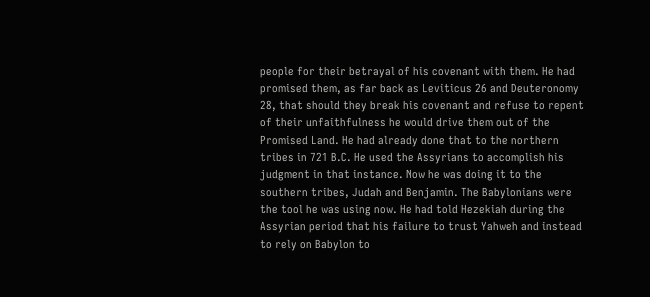people for their betrayal of his covenant with them. He had promised them, as far back as Leviticus 26 and Deuteronomy 28, that should they break his covenant and refuse to repent of their unfaithfulness he would drive them out of the Promised Land. He had already done that to the northern tribes in 721 B.C. He used the Assyrians to accomplish his judgment in that instance. Now he was doing it to the southern tribes, Judah and Benjamin. The Babylonians were the tool he was using now. He had told Hezekiah during the Assyrian period that his failure to trust Yahweh and instead to rely on Babylon to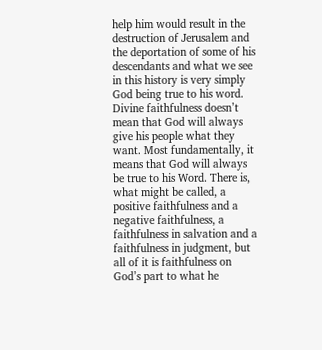help him would result in the destruction of Jerusalem and the deportation of some of his descendants and what we see in this history is very simply God being true to his word. Divine faithfulness doesn’t mean that God will always give his people what they want. Most fundamentally, it means that God will always be true to his Word. There is, what might be called, a positive faithfulness and a negative faithfulness, a faithfulness in salvation and a faithfulness in judgment, but all of it is faithfulness on God’s part to what he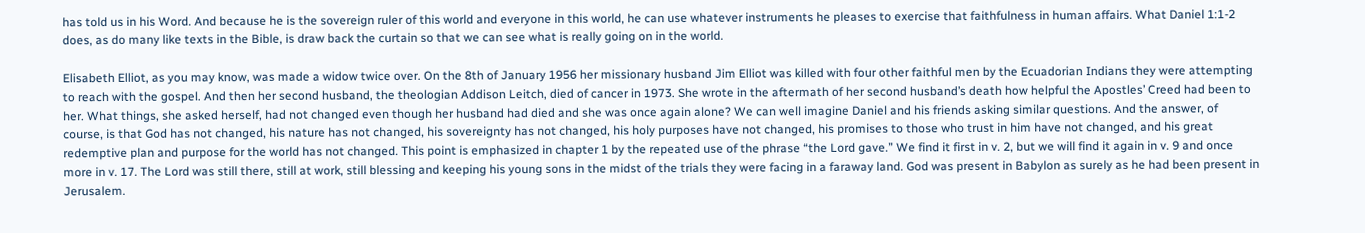has told us in his Word. And because he is the sovereign ruler of this world and everyone in this world, he can use whatever instruments he pleases to exercise that faithfulness in human affairs. What Daniel 1:1-2 does, as do many like texts in the Bible, is draw back the curtain so that we can see what is really going on in the world.

Elisabeth Elliot, as you may know, was made a widow twice over. On the 8th of January 1956 her missionary husband Jim Elliot was killed with four other faithful men by the Ecuadorian Indians they were attempting to reach with the gospel. And then her second husband, the theologian Addison Leitch, died of cancer in 1973. She wrote in the aftermath of her second husband’s death how helpful the Apostles’ Creed had been to her. What things, she asked herself, had not changed even though her husband had died and she was once again alone? We can well imagine Daniel and his friends asking similar questions. And the answer, of course, is that God has not changed, his nature has not changed, his sovereignty has not changed, his holy purposes have not changed, his promises to those who trust in him have not changed, and his great redemptive plan and purpose for the world has not changed. This point is emphasized in chapter 1 by the repeated use of the phrase “the Lord gave.” We find it first in v. 2, but we will find it again in v. 9 and once more in v. 17. The Lord was still there, still at work, still blessing and keeping his young sons in the midst of the trials they were facing in a faraway land. God was present in Babylon as surely as he had been present in Jerusalem.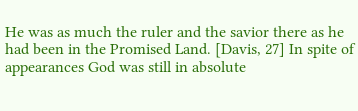He was as much the ruler and the savior there as he had been in the Promised Land. [Davis, 27] In spite of appearances God was still in absolute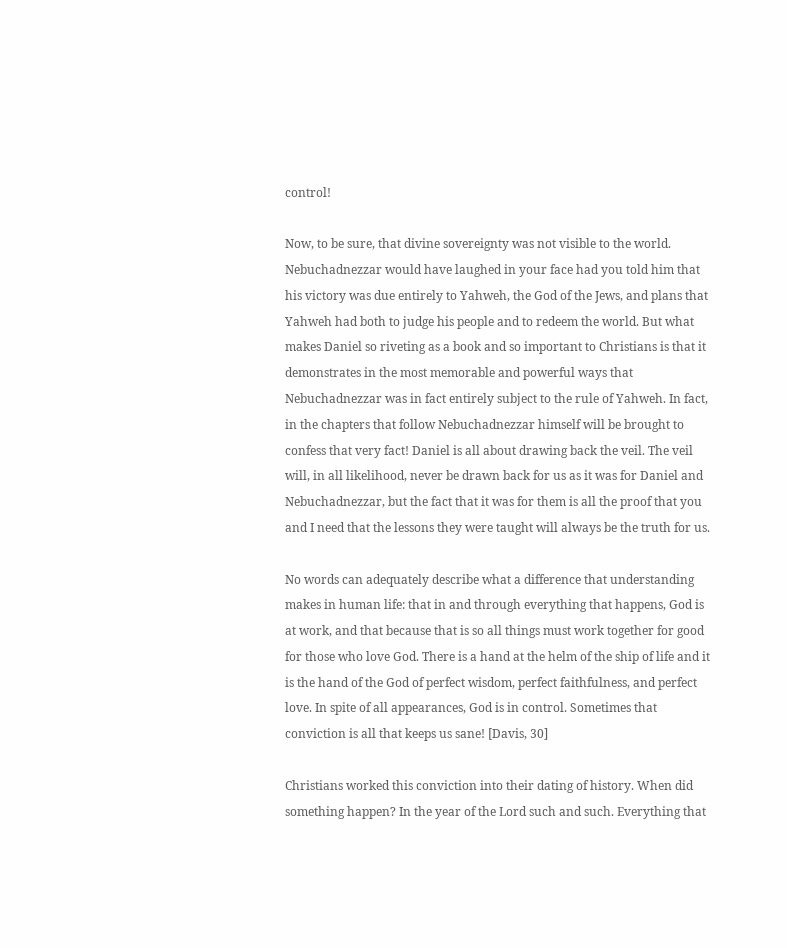control!

Now, to be sure, that divine sovereignty was not visible to the world. Nebuchadnezzar would have laughed in your face had you told him that his victory was due entirely to Yahweh, the God of the Jews, and plans that Yahweh had both to judge his people and to redeem the world. But what makes Daniel so riveting as a book and so important to Christians is that it demonstrates in the most memorable and powerful ways that Nebuchadnezzar was in fact entirely subject to the rule of Yahweh. In fact, in the chapters that follow Nebuchadnezzar himself will be brought to confess that very fact! Daniel is all about drawing back the veil. The veil will, in all likelihood, never be drawn back for us as it was for Daniel and Nebuchadnezzar, but the fact that it was for them is all the proof that you and I need that the lessons they were taught will always be the truth for us.

No words can adequately describe what a difference that understanding makes in human life: that in and through everything that happens, God is at work, and that because that is so all things must work together for good for those who love God. There is a hand at the helm of the ship of life and it is the hand of the God of perfect wisdom, perfect faithfulness, and perfect love. In spite of all appearances, God is in control. Sometimes that conviction is all that keeps us sane! [Davis, 30]

Christians worked this conviction into their dating of history. When did something happen? In the year of the Lord such and such. Everything that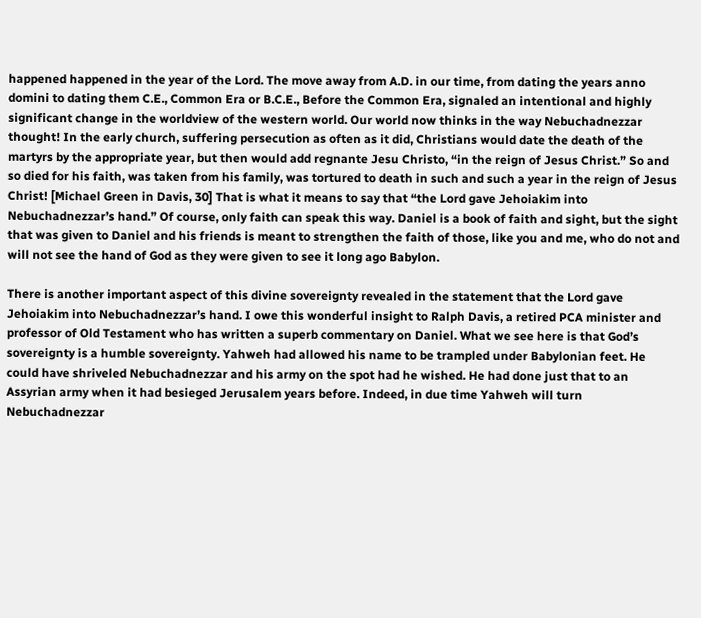happened happened in the year of the Lord. The move away from A.D. in our time, from dating the years anno domini to dating them C.E., Common Era or B.C.E., Before the Common Era, signaled an intentional and highly significant change in the worldview of the western world. Our world now thinks in the way Nebuchadnezzar thought! In the early church, suffering persecution as often as it did, Christians would date the death of the martyrs by the appropriate year, but then would add regnante Jesu Christo, “in the reign of Jesus Christ.” So and so died for his faith, was taken from his family, was tortured to death in such and such a year in the reign of Jesus Christ! [Michael Green in Davis, 30] That is what it means to say that “the Lord gave Jehoiakim into Nebuchadnezzar’s hand.” Of course, only faith can speak this way. Daniel is a book of faith and sight, but the sight that was given to Daniel and his friends is meant to strengthen the faith of those, like you and me, who do not and will not see the hand of God as they were given to see it long ago Babylon.

There is another important aspect of this divine sovereignty revealed in the statement that the Lord gave Jehoiakim into Nebuchadnezzar’s hand. I owe this wonderful insight to Ralph Davis, a retired PCA minister and professor of Old Testament who has written a superb commentary on Daniel. What we see here is that God’s sovereignty is a humble sovereignty. Yahweh had allowed his name to be trampled under Babylonian feet. He could have shriveled Nebuchadnezzar and his army on the spot had he wished. He had done just that to an Assyrian army when it had besieged Jerusalem years before. Indeed, in due time Yahweh will turn Nebuchadnezzar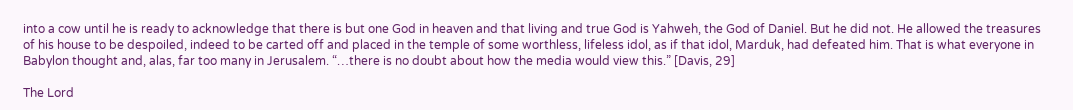into a cow until he is ready to acknowledge that there is but one God in heaven and that living and true God is Yahweh, the God of Daniel. But he did not. He allowed the treasures of his house to be despoiled, indeed to be carted off and placed in the temple of some worthless, lifeless idol, as if that idol, Marduk, had defeated him. That is what everyone in Babylon thought and, alas, far too many in Jerusalem. “…there is no doubt about how the media would view this.” [Davis, 29]

The Lord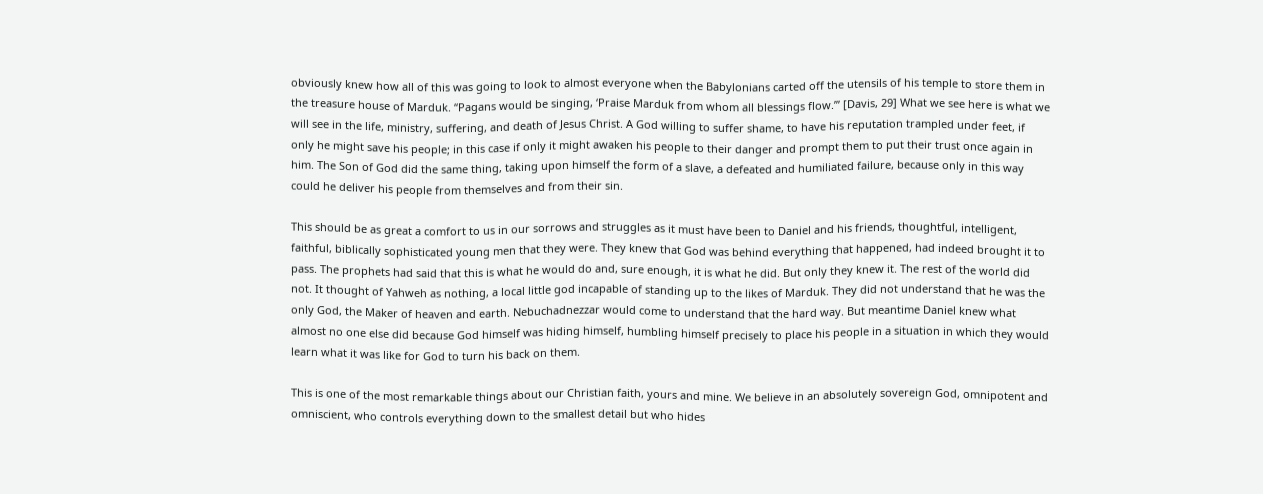obviously knew how all of this was going to look to almost everyone when the Babylonians carted off the utensils of his temple to store them in the treasure house of Marduk. “Pagans would be singing, ‘Praise Marduk from whom all blessings flow.’” [Davis, 29] What we see here is what we will see in the life, ministry, suffering, and death of Jesus Christ. A God willing to suffer shame, to have his reputation trampled under feet, if only he might save his people; in this case if only it might awaken his people to their danger and prompt them to put their trust once again in him. The Son of God did the same thing, taking upon himself the form of a slave, a defeated and humiliated failure, because only in this way could he deliver his people from themselves and from their sin.

This should be as great a comfort to us in our sorrows and struggles as it must have been to Daniel and his friends, thoughtful, intelligent, faithful, biblically sophisticated young men that they were. They knew that God was behind everything that happened, had indeed brought it to pass. The prophets had said that this is what he would do and, sure enough, it is what he did. But only they knew it. The rest of the world did not. It thought of Yahweh as nothing, a local little god incapable of standing up to the likes of Marduk. They did not understand that he was the only God, the Maker of heaven and earth. Nebuchadnezzar would come to understand that the hard way. But meantime Daniel knew what almost no one else did because God himself was hiding himself, humbling himself precisely to place his people in a situation in which they would learn what it was like for God to turn his back on them.

This is one of the most remarkable things about our Christian faith, yours and mine. We believe in an absolutely sovereign God, omnipotent and omniscient, who controls everything down to the smallest detail but who hides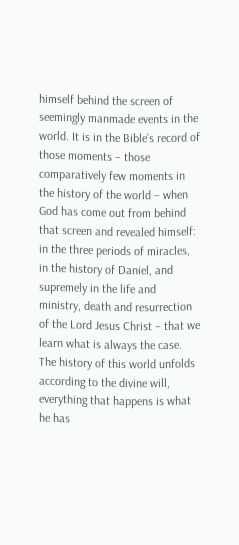himself behind the screen of seemingly manmade events in the world. It is in the Bible’s record of those moments – those comparatively few moments in the history of the world – when God has come out from behind that screen and revealed himself: in the three periods of miracles, in the history of Daniel, and supremely in the life and ministry, death and resurrection of the Lord Jesus Christ – that we learn what is always the case. The history of this world unfolds according to the divine will, everything that happens is what he has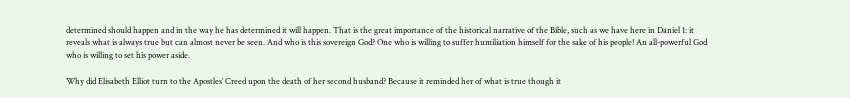determined should happen and in the way he has determined it will happen. That is the great importance of the historical narrative of the Bible, such as we have here in Daniel 1: it reveals what is always true but can almost never be seen. And who is this sovereign God? One who is willing to suffer humiliation himself for the sake of his people! An all-powerful God who is willing to set his power aside.

Why did Elisabeth Elliot turn to the Apostles’ Creed upon the death of her second husband? Because it reminded her of what is true though it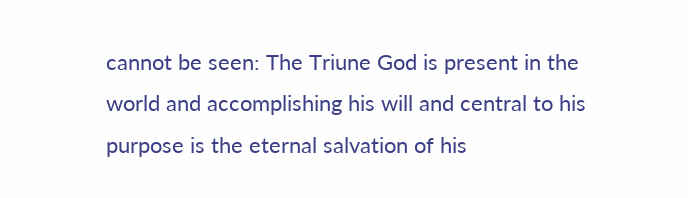cannot be seen: The Triune God is present in the world and accomplishing his will and central to his purpose is the eternal salvation of his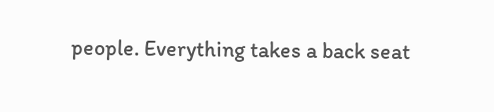people. Everything takes a back seat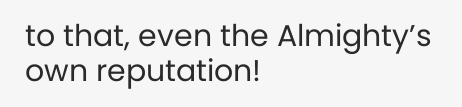to that, even the Almighty’s own reputation!